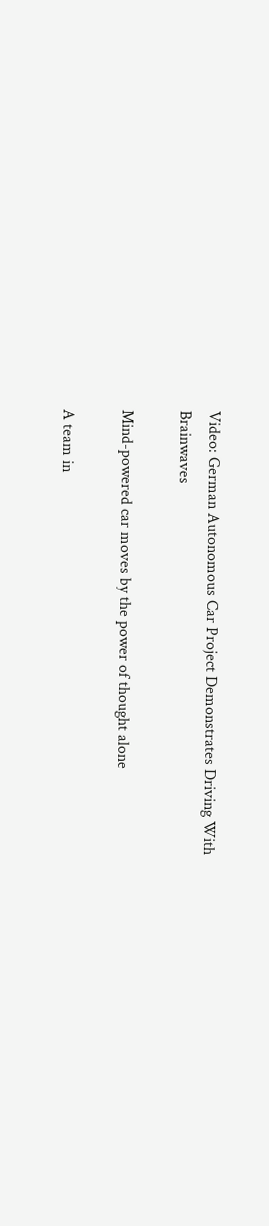Video: German Autonomous Car Project Demonstrates Driving With Brainwaves

Mind-powered car moves by the power of thought alone

A team in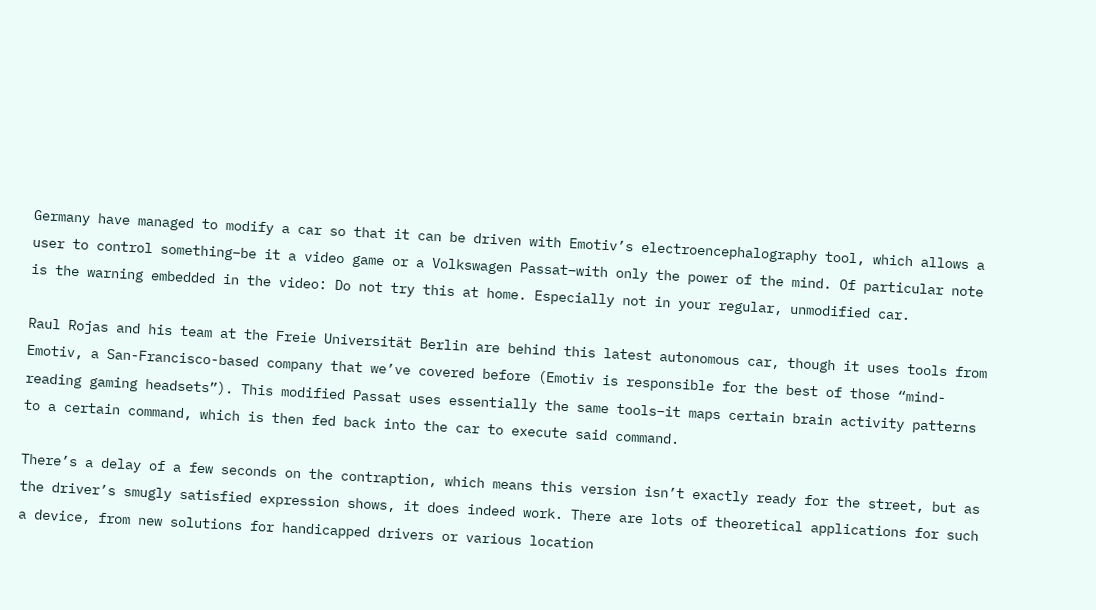Germany have managed to modify a car so that it can be driven with Emotiv’s electroencephalography tool, which allows a user to control something–be it a video game or a Volkswagen Passat–with only the power of the mind. Of particular note is the warning embedded in the video: Do not try this at home. Especially not in your regular, unmodified car.

Raul Rojas and his team at the Freie Universität Berlin are behind this latest autonomous car, though it uses tools from Emotiv, a San-Francisco-based company that we’ve covered before (Emotiv is responsible for the best of those “mind-reading gaming headsets”). This modified Passat uses essentially the same tools–it maps certain brain activity patterns to a certain command, which is then fed back into the car to execute said command.

There’s a delay of a few seconds on the contraption, which means this version isn’t exactly ready for the street, but as the driver’s smugly satisfied expression shows, it does indeed work. There are lots of theoretical applications for such a device, from new solutions for handicapped drivers or various location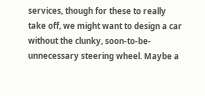services, though for these to really take off, we might want to design a car without the clunky, soon-to-be-unnecessary steering wheel. Maybe a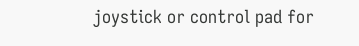joystick or control pad for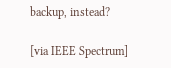backup, instead?

[via IEEE Spectrum]